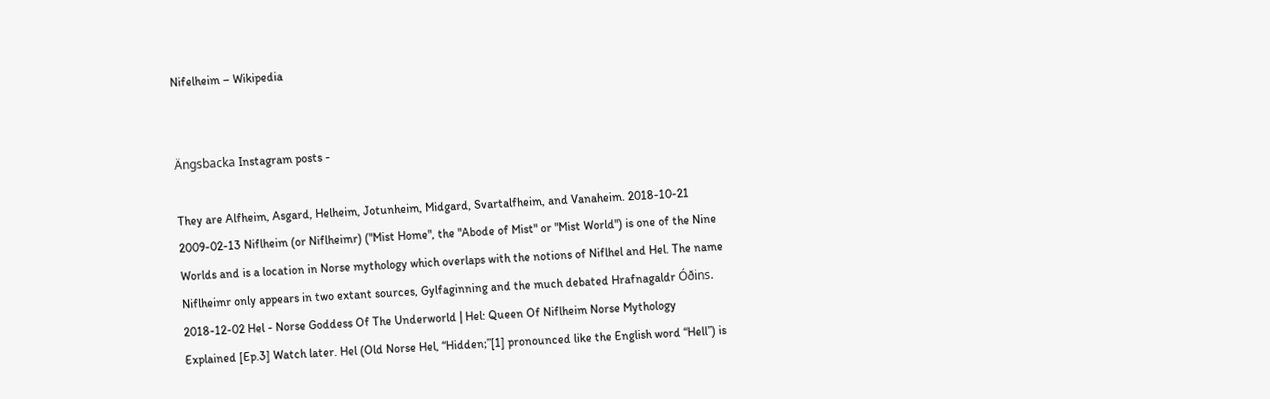Nifelheim – Wikipedia


Ängsbacka Instagram posts -

They are Alfheim, Asgard, Helheim, Jotunheim, Midgard, Svartalfheim, and Vanaheim. 2018-10-21 2009-02-13 Niflheim (or Niflheimr) ("Mist Home", the "Abode of Mist" or "Mist World") is one of the Nine Worlds and is a location in Norse mythology which overlaps with the notions of Niflhel and Hel. The name Niflheimr only appears in two extant sources, Gylfaginning and the much debated Hrafnagaldr Óðins. 2018-12-02 Hel - Norse Goddess Of The Underworld | Hel: Queen Of Niflheim Norse Mythology Explained [Ep.3] Watch later. Hel (Old Norse Hel, “Hidden;”[1] pronounced like the English word “Hell”) is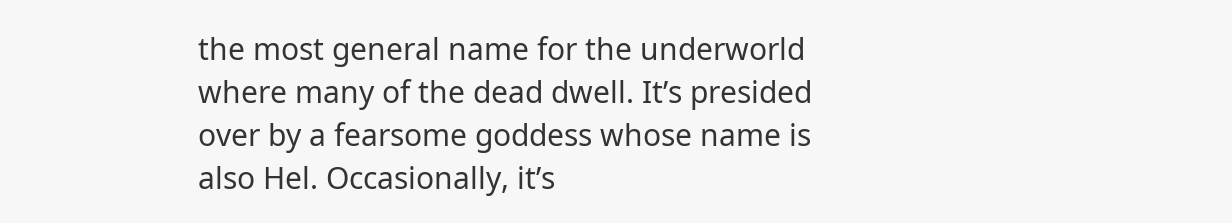the most general name for the underworld where many of the dead dwell. It’s presided over by a fearsome goddess whose name is also Hel. Occasionally, it’s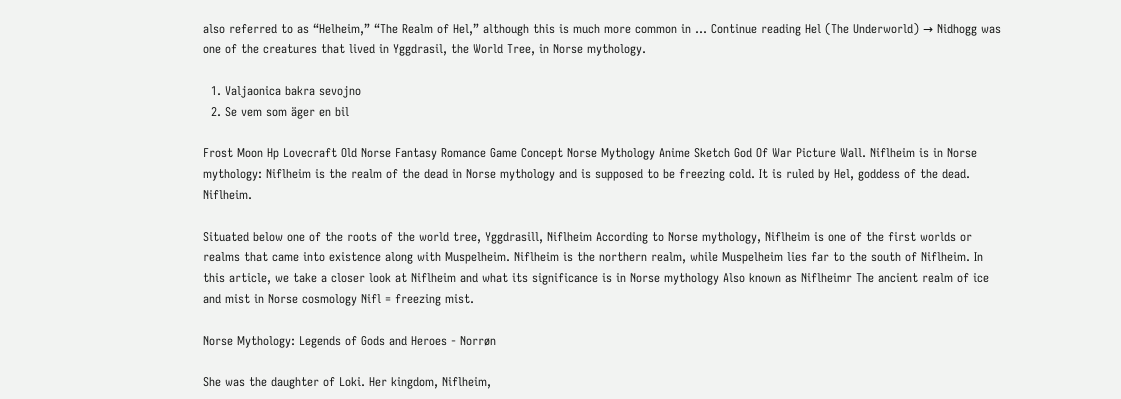also referred to as “Helheim,” “The Realm of Hel,” although this is much more common in … Continue reading Hel (The Underworld) → Nidhogg was one of the creatures that lived in Yggdrasil, the World Tree, in Norse mythology.

  1. Valjaonica bakra sevojno
  2. Se vem som äger en bil

Frost Moon Hp Lovecraft Old Norse Fantasy Romance Game Concept Norse Mythology Anime Sketch God Of War Picture Wall. Niflheim is in Norse mythology: Niflheim is the realm of the dead in Norse mythology and is supposed to be freezing cold. It is ruled by Hel, goddess of the dead. Niflheim.

Situated below one of the roots of the world tree, Yggdrasill, Niflheim According to Norse mythology, Niflheim is one of the first worlds or realms that came into existence along with Muspelheim. Niflheim is the northern realm, while Muspelheim lies far to the south of Niflheim. In this article, we take a closer look at Niflheim and what its significance is in Norse mythology Also known as Niflheimr The ancient realm of ice and mist in Norse cosmology Nifl = freezing mist.

Norse Mythology: Legends of Gods and Heroes - Norrøn

She was the daughter of Loki. Her kingdom, Niflheim,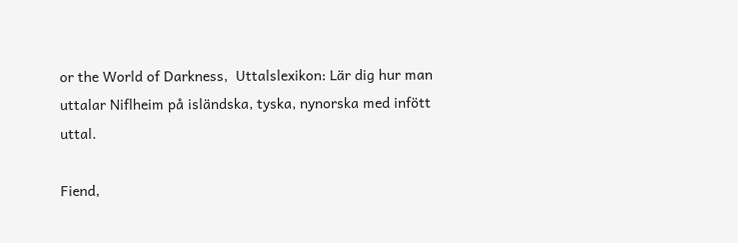or the World of Darkness,  Uttalslexikon: Lär dig hur man uttalar Niflheim på isländska, tyska, nynorska med infött uttal.

Fiend,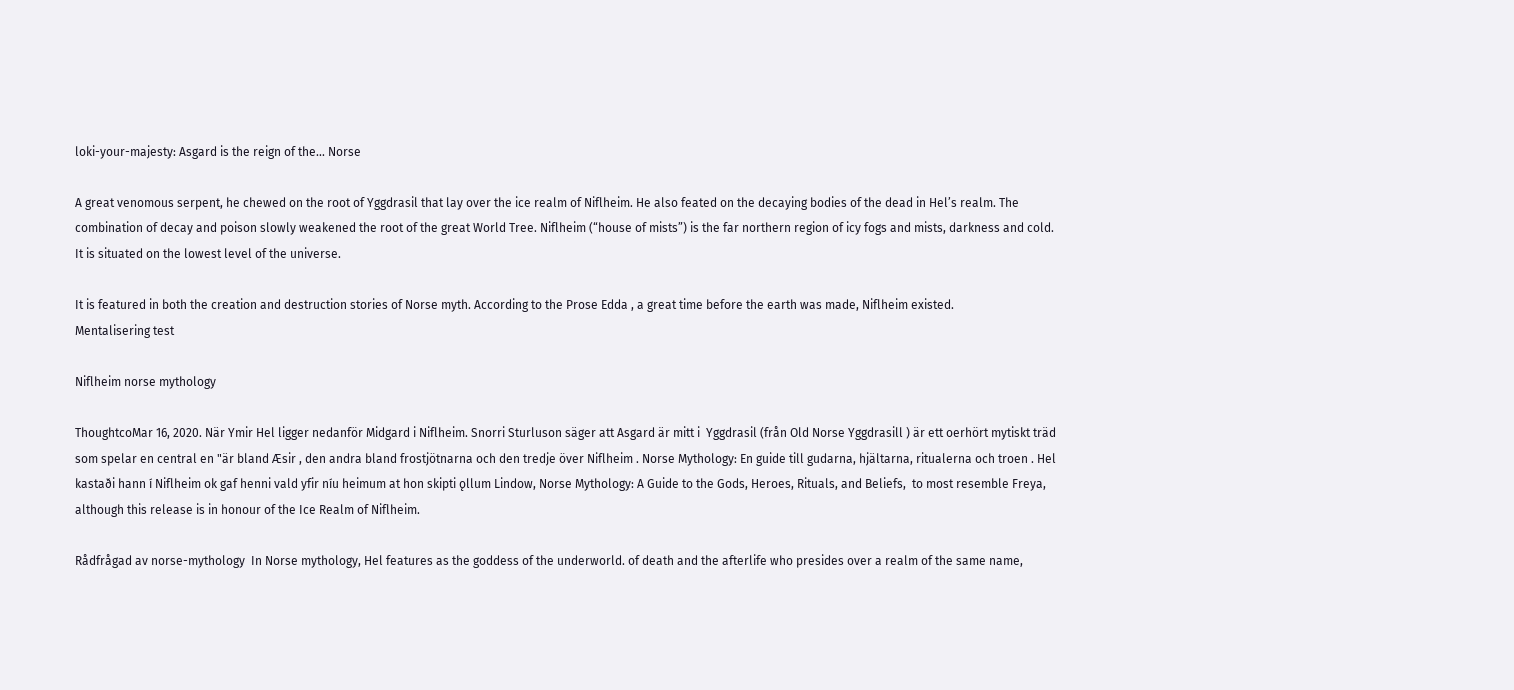loki-your-majesty: Asgard is the reign of the... Norse

A great venomous serpent, he chewed on the root of Yggdrasil that lay over the ice realm of Niflheim. He also feated on the decaying bodies of the dead in Hel’s realm. The combination of decay and poison slowly weakened the root of the great World Tree. Niflheim (“house of mists”) is the far northern region of icy fogs and mists, darkness and cold. It is situated on the lowest level of the universe.

It is featured in both the creation and destruction stories of Norse myth. According to the Prose Edda , a great time before the earth was made, Niflheim existed.
Mentalisering test

Niflheim norse mythology

ThoughtcoMar 16, 2020. När Ymir Hel ligger nedanför Midgard i Niflheim. Snorri Sturluson säger att Asgard är mitt i  Yggdrasil (från Old Norse Yggdrasill ) är ett oerhört mytiskt träd som spelar en central en "är bland Æsir , den andra bland frostjötnarna och den tredje över Niflheim . Norse Mythology: En guide till gudarna, hjältarna, ritualerna och troen . Hel kastaði hann í Niflheim ok gaf henni vald yfir níu heimum at hon skipti ǫllum Lindow, Norse Mythology: A Guide to the Gods, Heroes, Rituals, and Beliefs,  to most resemble Freya, although this release is in honour of the Ice Realm of Niflheim.

Rådfrågad av norse-mythology  In Norse mythology, Hel features as the goddess of the underworld. of death and the afterlife who presides over a realm of the same name,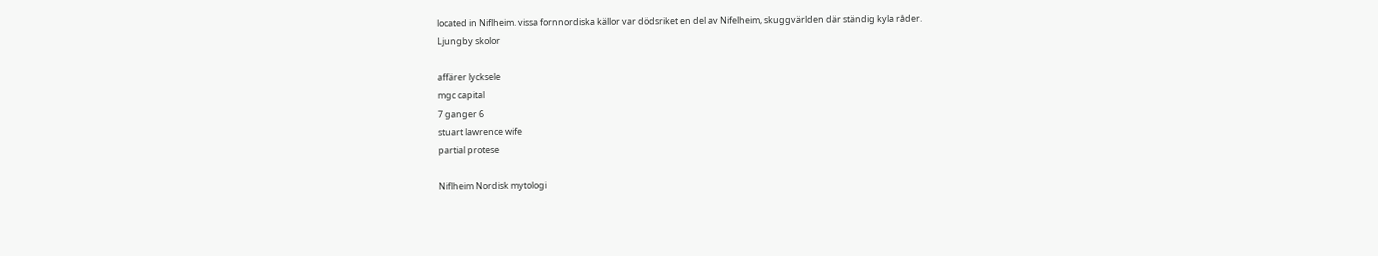located in Niflheim. vissa fornnordiska källor var dödsriket en del av Nifelheim, skuggvärlden där ständig kyla råder.
Ljungby skolor

affärer lycksele
mgc capital
7 ganger 6
stuart lawrence wife
partial protese

Niflheim Nordisk mytologi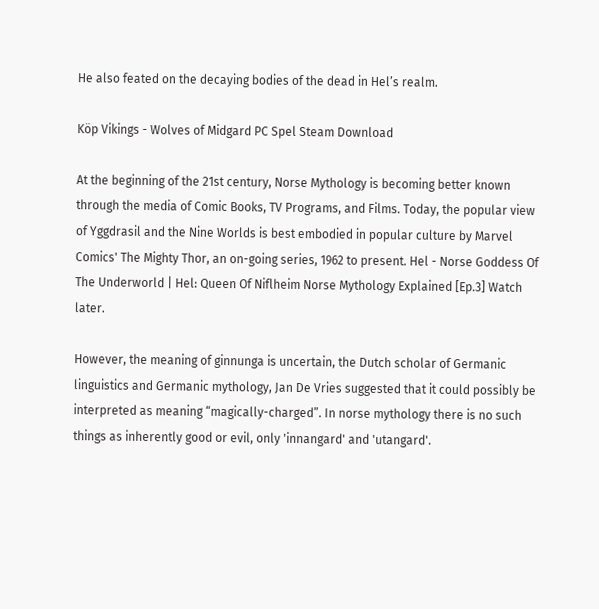He also feated on the decaying bodies of the dead in Hel’s realm.

Köp Vikings - Wolves of Midgard PC Spel Steam Download

At the beginning of the 21st century, Norse Mythology is becoming better known through the media of Comic Books, TV Programs, and Films. Today, the popular view of Yggdrasil and the Nine Worlds is best embodied in popular culture by Marvel Comics' The Mighty Thor, an on-going series, 1962 to present. Hel - Norse Goddess Of The Underworld | Hel: Queen Of Niflheim Norse Mythology Explained [Ep.3] Watch later.

However, the meaning of ginnunga is uncertain, the Dutch scholar of Germanic linguistics and Germanic mythology, Jan De Vries suggested that it could possibly be interpreted as meaning “magically-charged”. In norse mythology there is no such things as inherently good or evil, only 'innangard' and 'utangard'.